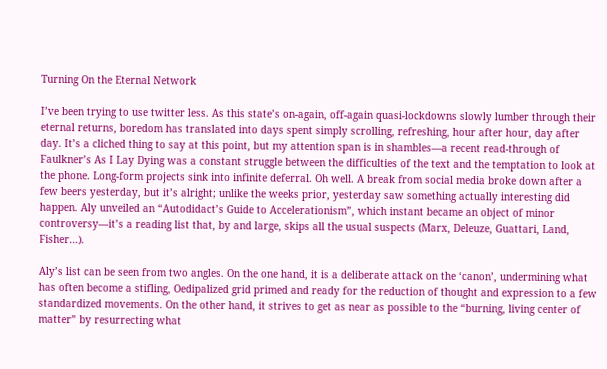Turning On the Eternal Network

I’ve been trying to use twitter less. As this state’s on-again, off-again quasi-lockdowns slowly lumber through their eternal returns, boredom has translated into days spent simply scrolling, refreshing, hour after hour, day after day. It’s a cliched thing to say at this point, but my attention span is in shambles—a recent read-through of Faulkner’s As I Lay Dying was a constant struggle between the difficulties of the text and the temptation to look at the phone. Long-form projects sink into infinite deferral. Oh well. A break from social media broke down after a few beers yesterday, but it’s alright; unlike the weeks prior, yesterday saw something actually interesting did happen. Aly unveiled an “Autodidact’s Guide to Accelerationism”, which instant became an object of minor controversy—it’s a reading list that, by and large, skips all the usual suspects (Marx, Deleuze, Guattari, Land, Fisher…).

Aly’s list can be seen from two angles. On the one hand, it is a deliberate attack on the ‘canon’, undermining what has often become a stifling, Oedipalized grid primed and ready for the reduction of thought and expression to a few standardized movements. On the other hand, it strives to get as near as possible to the “burning, living center of matter” by resurrecting what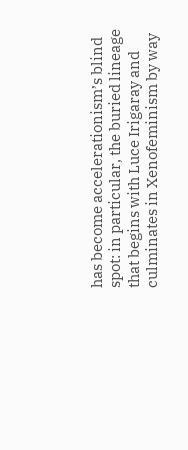has become accelerationism’s blind spot: in particular, the buried lineage that begins with Luce Irigaray and culminates in Xenofeminism by way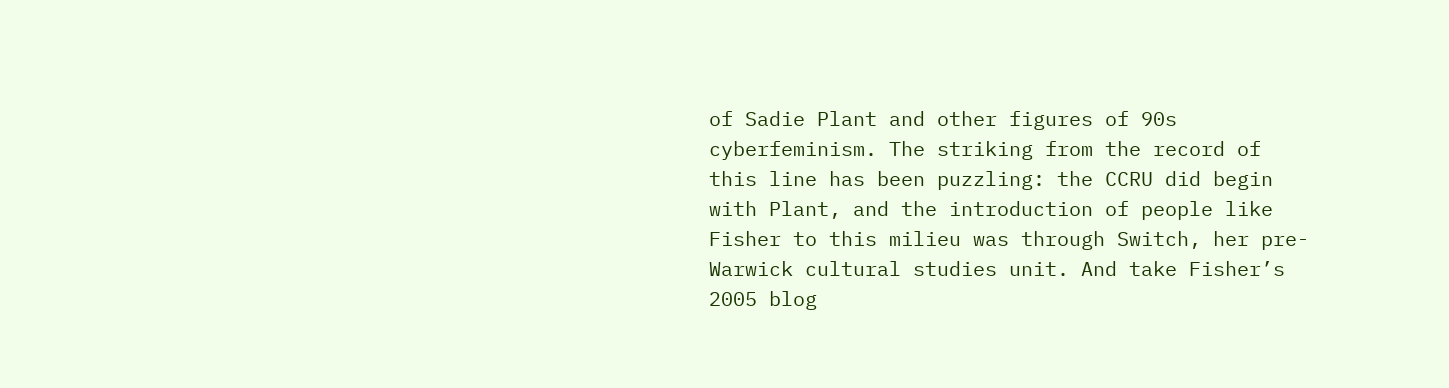of Sadie Plant and other figures of 90s cyberfeminism. The striking from the record of this line has been puzzling: the CCRU did begin with Plant, and the introduction of people like Fisher to this milieu was through Switch, her pre-Warwick cultural studies unit. And take Fisher’s 2005 blog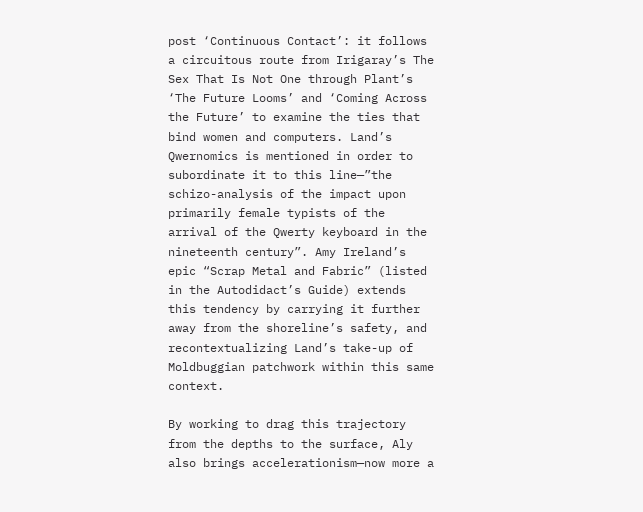post ‘Continuous Contact’: it follows a circuitous route from Irigaray’s The Sex That Is Not One through Plant’s ‘The Future Looms’ and ‘Coming Across the Future’ to examine the ties that bind women and computers. Land’s Qwernomics is mentioned in order to subordinate it to this line—”the schizo-analysis of the impact upon primarily female typists of the arrival of the Qwerty keyboard in the nineteenth century”. Amy Ireland’s epic “Scrap Metal and Fabric” (listed in the Autodidact’s Guide) extends this tendency by carrying it further away from the shoreline’s safety, and recontextualizing Land’s take-up of Moldbuggian patchwork within this same context.

By working to drag this trajectory from the depths to the surface, Aly also brings accelerationism—now more a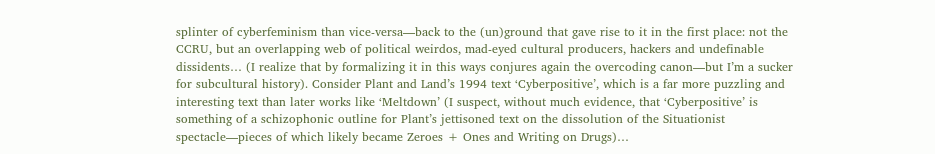splinter of cyberfeminism than vice-versa—back to the (un)ground that gave rise to it in the first place: not the CCRU, but an overlapping web of political weirdos, mad-eyed cultural producers, hackers and undefinable dissidents… (I realize that by formalizing it in this ways conjures again the overcoding canon—but I’m a sucker for subcultural history). Consider Plant and Land’s 1994 text ‘Cyberpositive’, which is a far more puzzling and interesting text than later works like ‘Meltdown’ (I suspect, without much evidence, that ‘Cyberpositive’ is something of a schizophonic outline for Plant’s jettisoned text on the dissolution of the Situationist spectacle—pieces of which likely became Zeroes + Ones and Writing on Drugs)…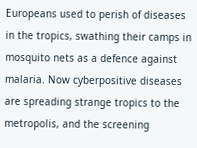Europeans used to perish of diseases in the tropics, swathing their camps in mosquito nets as a defence against malaria. Now cyberpositive diseases are spreading strange tropics to the metropolis, and the screening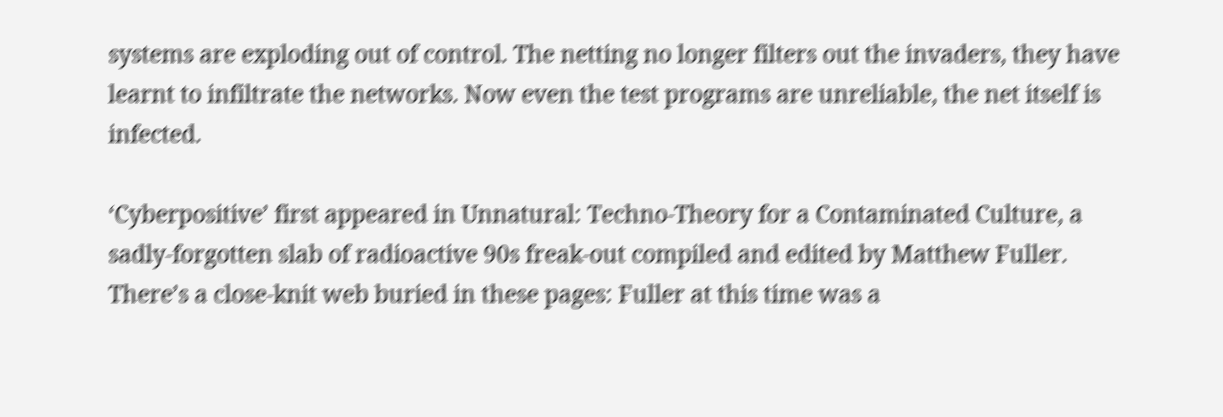systems are exploding out of control. The netting no longer filters out the invaders, they have learnt to infiltrate the networks. Now even the test programs are unreliable, the net itself is infected.

‘Cyberpositive’ first appeared in Unnatural: Techno-Theory for a Contaminated Culture, a sadly-forgotten slab of radioactive 90s freak-out compiled and edited by Matthew Fuller. There’s a close-knit web buried in these pages: Fuller at this time was a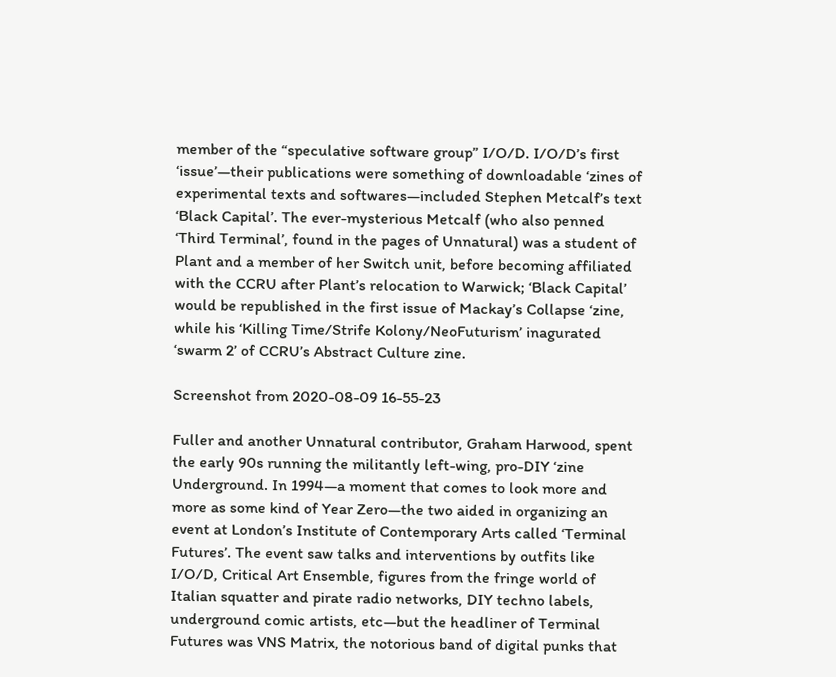member of the “speculative software group” I/O/D. I/O/D’s first ‘issue’—their publications were something of downloadable ‘zines of experimental texts and softwares—included Stephen Metcalf’s text ‘Black Capital’. The ever-mysterious Metcalf (who also penned ‘Third Terminal’, found in the pages of Unnatural) was a student of Plant and a member of her Switch unit, before becoming affiliated with the CCRU after Plant’s relocation to Warwick; ‘Black Capital’ would be republished in the first issue of Mackay’s Collapse ‘zine, while his ‘Killing Time/Strife Kolony/NeoFuturism’ inagurated ‘swarm 2’ of CCRU’s Abstract Culture zine.

Screenshot from 2020-08-09 16-55-23

Fuller and another Unnatural contributor, Graham Harwood, spent the early 90s running the militantly left-wing, pro-DIY ‘zine Underground. In 1994—a moment that comes to look more and more as some kind of Year Zero—the two aided in organizing an event at London’s Institute of Contemporary Arts called ‘Terminal Futures’. The event saw talks and interventions by outfits like I/O/D, Critical Art Ensemble, figures from the fringe world of Italian squatter and pirate radio networks, DIY techno labels, underground comic artists, etc—but the headliner of Terminal Futures was VNS Matrix, the notorious band of digital punks that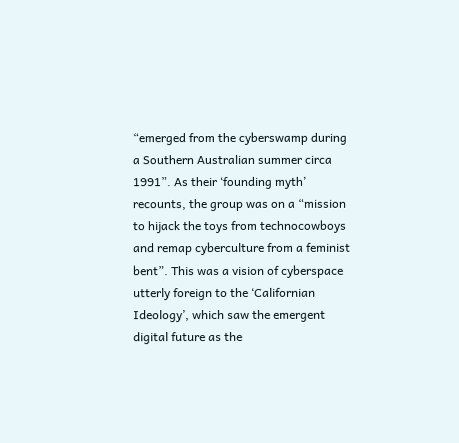“emerged from the cyberswamp during a Southern Australian summer circa 1991”. As their ‘founding myth’ recounts, the group was on a “mission to hijack the toys from technocowboys and remap cyberculture from a feminist bent”. This was a vision of cyberspace utterly foreign to the ‘Californian Ideology’, which saw the emergent digital future as the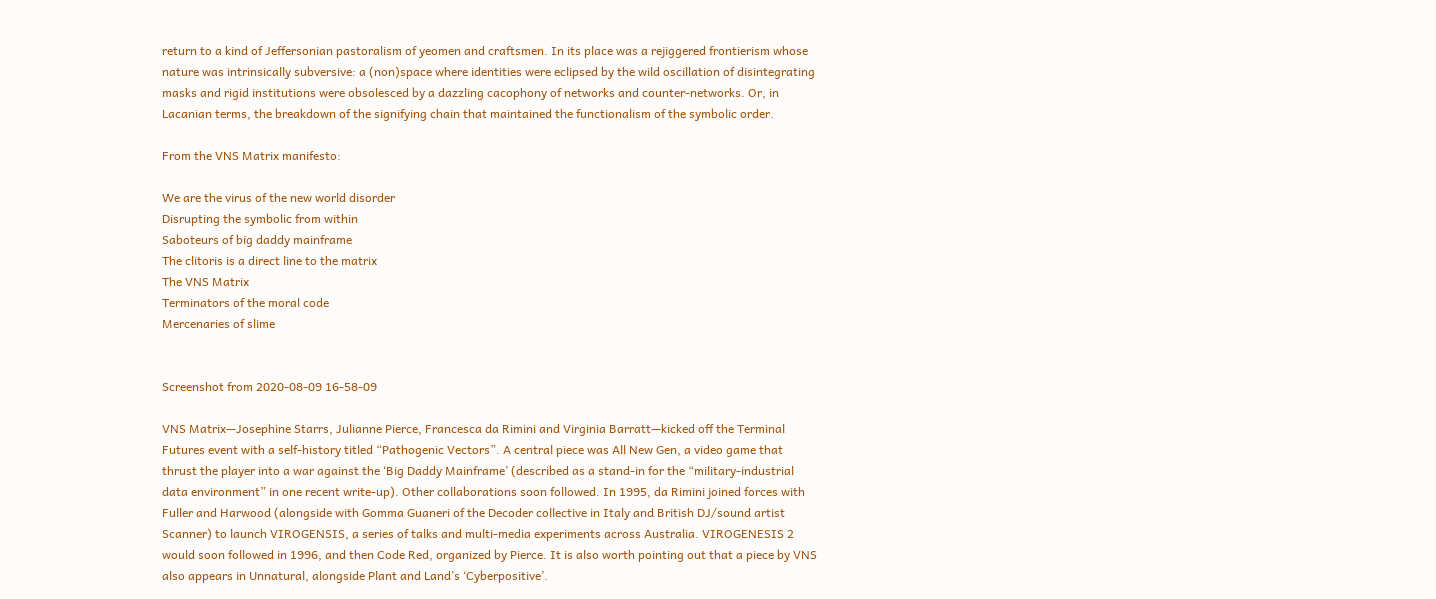return to a kind of Jeffersonian pastoralism of yeomen and craftsmen. In its place was a rejiggered frontierism whose nature was intrinsically subversive: a (non)space where identities were eclipsed by the wild oscillation of disintegrating masks and rigid institutions were obsolesced by a dazzling cacophony of networks and counter-networks. Or, in Lacanian terms, the breakdown of the signifying chain that maintained the functionalism of the symbolic order.

From the VNS Matrix manifesto:

We are the virus of the new world disorder
Disrupting the symbolic from within
Saboteurs of big daddy mainframe
The clitoris is a direct line to the matrix
The VNS Matrix
Terminators of the moral code
Mercenaries of slime


Screenshot from 2020-08-09 16-58-09

VNS Matrix—Josephine Starrs, Julianne Pierce, Francesca da Rimini and Virginia Barratt—kicked off the Terminal Futures event with a self-history titled “Pathogenic Vectors”. A central piece was All New Gen, a video game that thrust the player into a war against the ‘Big Daddy Mainframe’ (described as a stand-in for the “military-industrial data environment” in one recent write-up). Other collaborations soon followed. In 1995, da Rimini joined forces with Fuller and Harwood (alongside with Gomma Guaneri of the Decoder collective in Italy and British DJ/sound artist Scanner) to launch VIROGENSIS, a series of talks and multi-media experiments across Australia. VIROGENESIS 2 would soon followed in 1996, and then Code Red, organized by Pierce. It is also worth pointing out that a piece by VNS also appears in Unnatural, alongside Plant and Land’s ‘Cyberpositive’.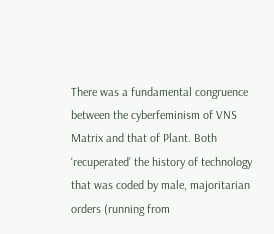There was a fundamental congruence between the cyberfeminism of VNS Matrix and that of Plant. Both ‘recuperated’ the history of technology that was coded by male, majoritarian orders (running from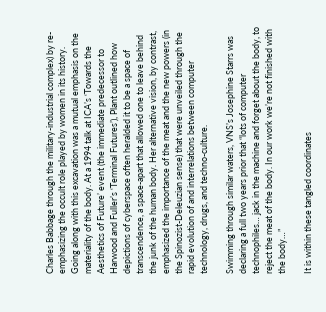Charles Babbage through the military-industrial complex) by re-emphasizing the occult role played by women in its history. Going along with this excavation was a mutual emphasis on the materiality of the body. At a 1994 talk at ICA’s ‘Towards the Aesthetics of Future’ event (the immediate predecessor to Harwood and Fuller’s ‘Terminal Futures’), Plant outlined how depictions of cyberspace often heralded it to be a space of transcendence, a space-apart that allowed one to leave behind the junk of the human body. Her alternative vision, by contrast, emphasized the importance of the meat and the new powers (in the Spinozist-Deleuzian sense) that were unveiled through the rapid evolution of and interrelations between computer technology, drugs, and techno-culture.

Swimming through similar waters, VNS’s Josephine Starrs was declaring a full two years prior that “lots of computer technophiles… jack in the machine and forget about the body, to reject the meat of the body. In our work we’re not finished with the body…”

It is within these tangled coordinates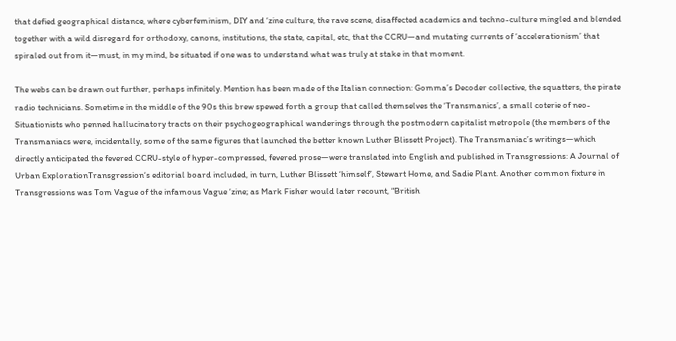that defied geographical distance, where cyberfeminism, DIY and ‘zine culture, the rave scene, disaffected academics and techno-culture mingled and blended together with a wild disregard for orthodoxy, canons, institutions, the state, capital, etc, that the CCRU—and mutating currents of ‘accelerationism’ that spiraled out from it—must, in my mind, be situated if one was to understand what was truly at stake in that moment.

The webs can be drawn out further, perhaps infinitely. Mention has been made of the Italian connection: Gomma’s Decoder collective, the squatters, the pirate radio technicians. Sometime in the middle of the 90s this brew spewed forth a group that called themselves the ‘Transmanics’, a small coterie of neo-Situationists who penned hallucinatory tracts on their psychogeographical wanderings through the postmodern capitalist metropole (the members of the Transmaniacs were, incidentally, some of the same figures that launched the better known Luther Blissett Project). The Transmaniac’s writings—which directly anticipated the fevered CCRU-style of hyper-compressed, fevered prose—were translated into English and published in Transgressions: A Journal of Urban ExplorationTransgression‘s editorial board included, in turn, Luther Blissett ‘himself’, Stewart Home, and Sadie Plant. Another common fixture in Transgressions was Tom Vague of the infamous Vague ‘zine; as Mark Fisher would later recount, “British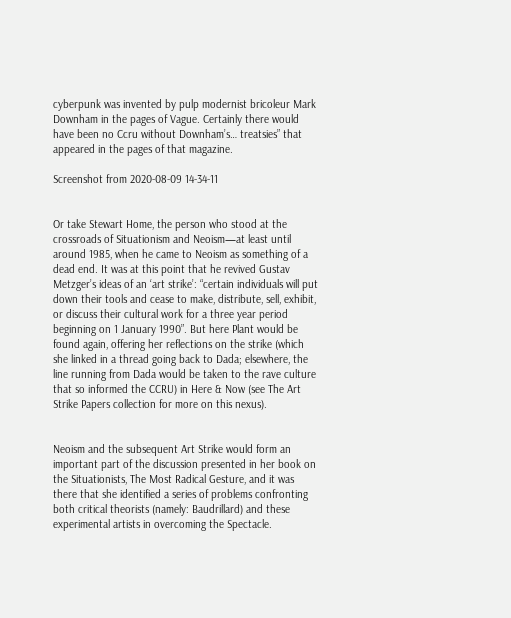cyberpunk was invented by pulp modernist bricoleur Mark Downham in the pages of Vague. Certainly there would have been no Ccru without Downham’s… treatsies” that appeared in the pages of that magazine.

Screenshot from 2020-08-09 14-34-11


Or take Stewart Home, the person who stood at the crossroads of Situationism and Neoism—at least until around 1985, when he came to Neoism as something of a dead end. It was at this point that he revived Gustav Metzger’s ideas of an ‘art strike’: “certain individuals will put down their tools and cease to make, distribute, sell, exhibit, or discuss their cultural work for a three year period beginning on 1 January 1990”. But here Plant would be found again, offering her reflections on the strike (which she linked in a thread going back to Dada; elsewhere, the line running from Dada would be taken to the rave culture that so informed the CCRU) in Here & Now (see The Art Strike Papers collection for more on this nexus).


Neoism and the subsequent Art Strike would form an important part of the discussion presented in her book on the Situationists, The Most Radical Gesture, and it was there that she identified a series of problems confronting both critical theorists (namely: Baudrillard) and these experimental artists in overcoming the Spectacle.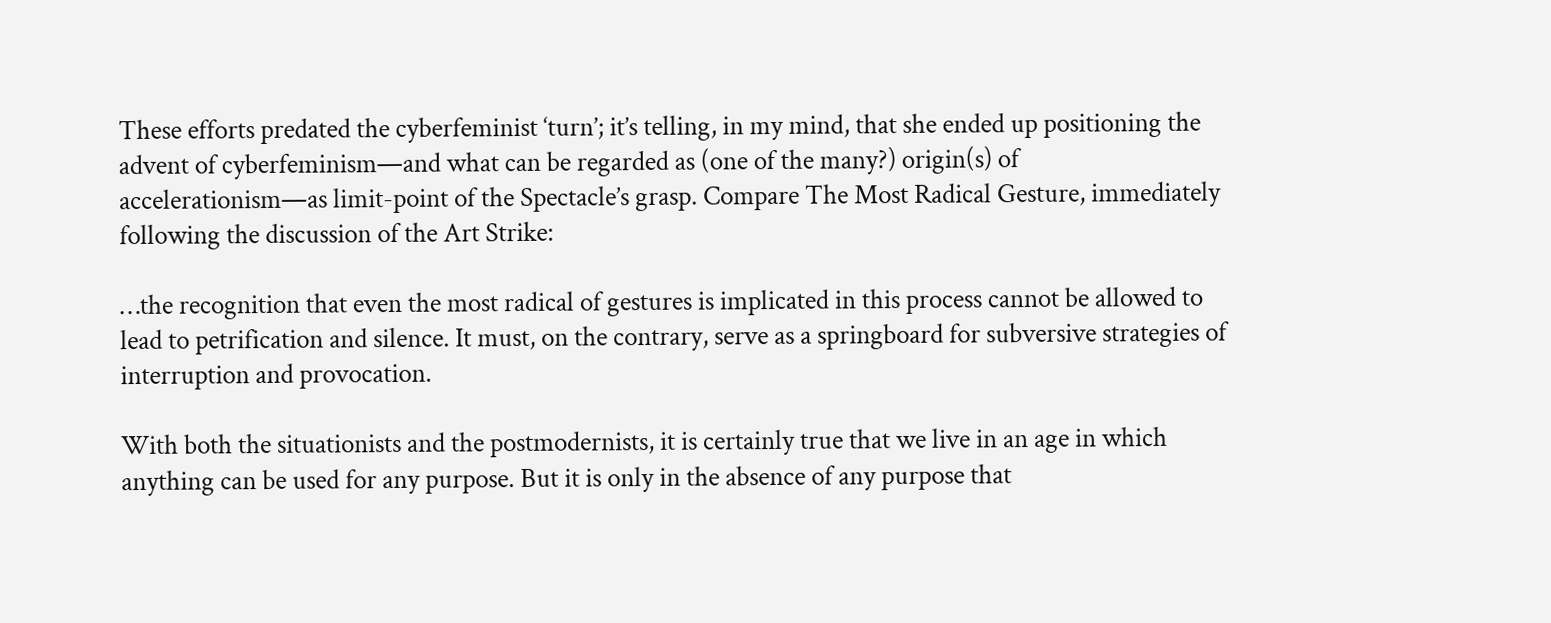These efforts predated the cyberfeminist ‘turn’; it’s telling, in my mind, that she ended up positioning the advent of cyberfeminism—and what can be regarded as (one of the many?) origin(s) of accelerationism—as limit-point of the Spectacle’s grasp. Compare The Most Radical Gesture, immediately following the discussion of the Art Strike:

…the recognition that even the most radical of gestures is implicated in this process cannot be allowed to lead to petrification and silence. It must, on the contrary, serve as a springboard for subversive strategies of interruption and provocation.

With both the situationists and the postmodernists, it is certainly true that we live in an age in which anything can be used for any purpose. But it is only in the absence of any purpose that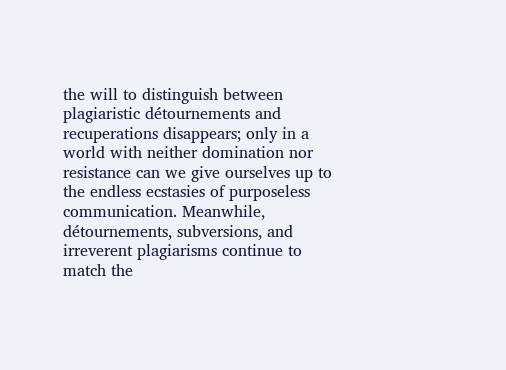the will to distinguish between plagiaristic détournements and recuperations disappears; only in a world with neither domination nor resistance can we give ourselves up to the endless ecstasies of purposeless communication. Meanwhile, détournements, subversions, and irreverent plagiarisms continue to match the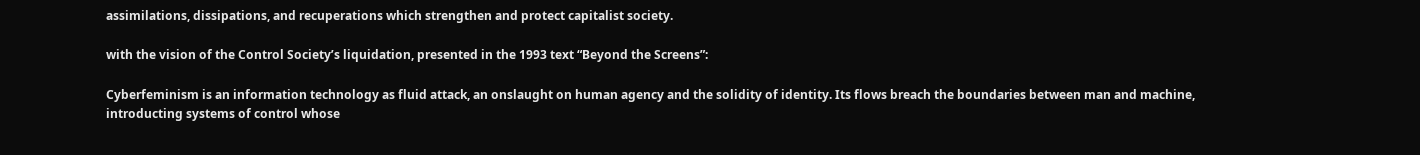assimilations, dissipations, and recuperations which strengthen and protect capitalist society.

with the vision of the Control Society’s liquidation, presented in the 1993 text “Beyond the Screens”:

Cyberfeminism is an information technology as fluid attack, an onslaught on human agency and the solidity of identity. Its flows breach the boundaries between man and machine, introducting systems of control whose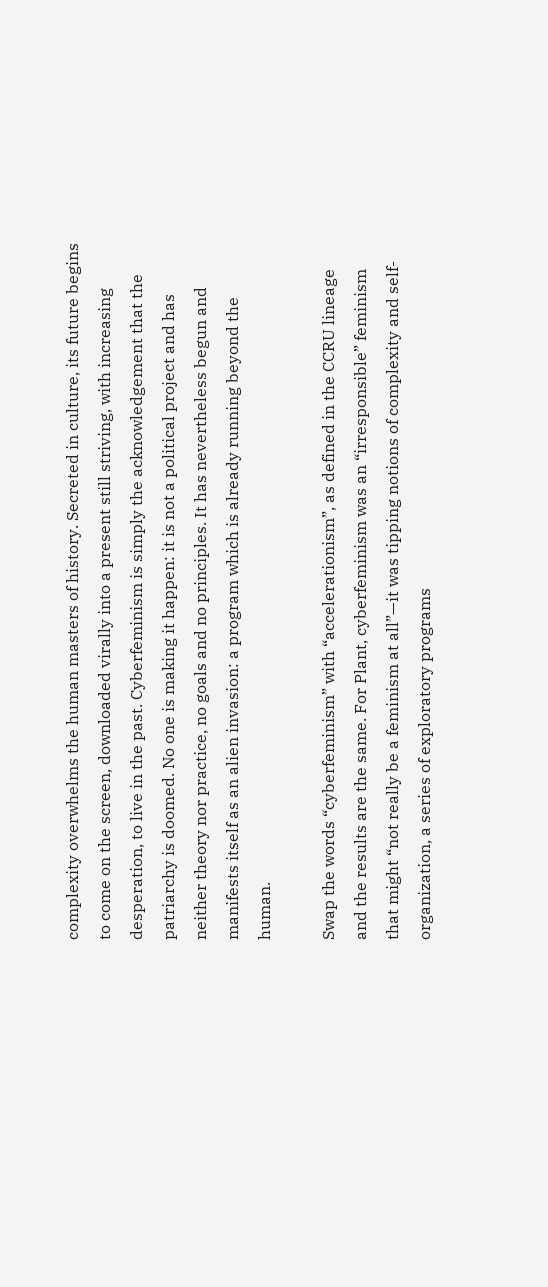complexity overwhelms the human masters of history. Secreted in culture, its future begins to come on the screen, downloaded virally into a present still striving, with increasing desperation, to live in the past. Cyberfeminism is simply the acknowledgement that the patriarchy is doomed. No one is making it happen: it is not a political project and has neither theory nor practice, no goals and no principles. It has nevertheless begun and manifests itself as an alien invasion: a program which is already running beyond the human.

Swap the words “cyberfeminism” with “accelerationism”, as defined in the CCRU lineage and the results are the same. For Plant, cyberfeminism was an “irresponsible” feminism that might “not really be a feminism at all”—it was tipping notions of complexity and self-organization, a series of exploratory programs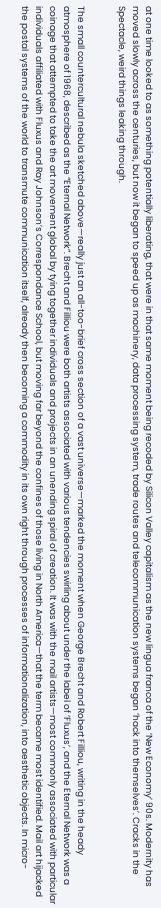at one time looked to as something potentially liberating, that were in that same moment being recoded by Silicon Valley capitalism as the new lingua franca of the ‘New Economy’ 90s. Modernity has moved slowly across the centuries, but now it began to speed up as machinery, data processing system, trade routes and telecommunication systems began ‘hack into themselves’. Cracks in the Spectacle, weird things leaking through.


The small countercultural nebula sketched above—really just an all-too-brief cross section of a vast universe—marked the moment when George Brecht and Robert Filliou, writing in the heady atmosphere of 1968, described as the “Eternal Network”. Brecht and Filliou were both artists associated with various tendencies swirling about under the label of ‘Fluxus’, and the Eternal Network was a coinage that attempted to take the art movement global by tying together individuals and projects in an unending spiral of creation. It was with the mail artists—most commonly associated with particular individuals affiliated with Fluxus and Ray Johnson’s Correspondance School, but moving far beyond the confines of those living in North America—that the term became most identified. Mail art hijacked the postal systems of the world to transmute communication itself, already then becoming a commodity in its own right through processes of informationalization, into aesthetic objects. In micro-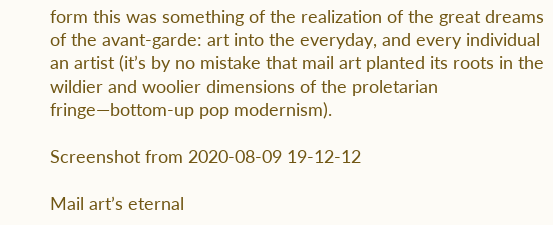form this was something of the realization of the great dreams of the avant-garde: art into the everyday, and every individual an artist (it’s by no mistake that mail art planted its roots in the wildier and woolier dimensions of the proletarian fringe—bottom-up pop modernism).

Screenshot from 2020-08-09 19-12-12

Mail art’s eternal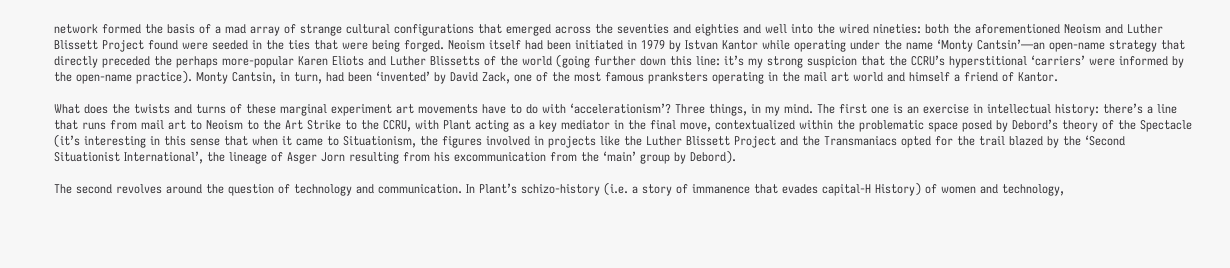network formed the basis of a mad array of strange cultural configurations that emerged across the seventies and eighties and well into the wired nineties: both the aforementioned Neoism and Luther Blissett Project found were seeded in the ties that were being forged. Neoism itself had been initiated in 1979 by Istvan Kantor while operating under the name ‘Monty Cantsin’—an open-name strategy that directly preceded the perhaps more-popular Karen Eliots and Luther Blissetts of the world (going further down this line: it’s my strong suspicion that the CCRU’s hyperstitional ‘carriers’ were informed by the open-name practice). Monty Cantsin, in turn, had been ‘invented’ by David Zack, one of the most famous pranksters operating in the mail art world and himself a friend of Kantor.

What does the twists and turns of these marginal experiment art movements have to do with ‘accelerationism’? Three things, in my mind. The first one is an exercise in intellectual history: there’s a line that runs from mail art to Neoism to the Art Strike to the CCRU, with Plant acting as a key mediator in the final move, contextualized within the problematic space posed by Debord’s theory of the Spectacle (it’s interesting in this sense that when it came to Situationism, the figures involved in projects like the Luther Blissett Project and the Transmaniacs opted for the trail blazed by the ‘Second Situationist International’, the lineage of Asger Jorn resulting from his excommunication from the ‘main’ group by Debord).

The second revolves around the question of technology and communication. In Plant’s schizo-history (i.e. a story of immanence that evades capital-H History) of women and technology,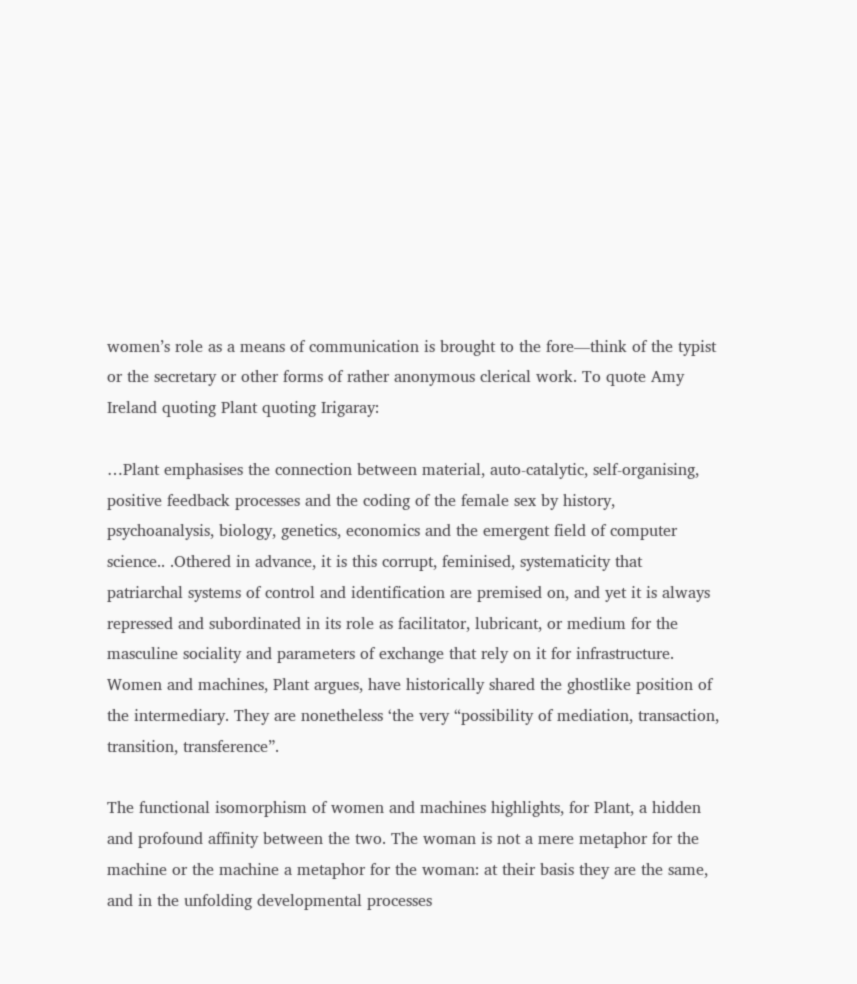women’s role as a means of communication is brought to the fore—think of the typist or the secretary or other forms of rather anonymous clerical work. To quote Amy Ireland quoting Plant quoting Irigaray:

…Plant emphasises the connection between material, auto-catalytic, self-organising, positive feedback processes and the coding of the female sex by history, psychoanalysis, biology, genetics, economics and the emergent field of computer science.. .Othered in advance, it is this corrupt, feminised, systematicity that patriarchal systems of control and identification are premised on, and yet it is always repressed and subordinated in its role as facilitator, lubricant, or medium for the masculine sociality and parameters of exchange that rely on it for infrastructure. Women and machines, Plant argues, have historically shared the ghostlike position of the intermediary. They are nonetheless ‘the very “possibility of mediation, transaction, transition, transference”.

The functional isomorphism of women and machines highlights, for Plant, a hidden and profound affinity between the two. The woman is not a mere metaphor for the machine or the machine a metaphor for the woman: at their basis they are the same, and in the unfolding developmental processes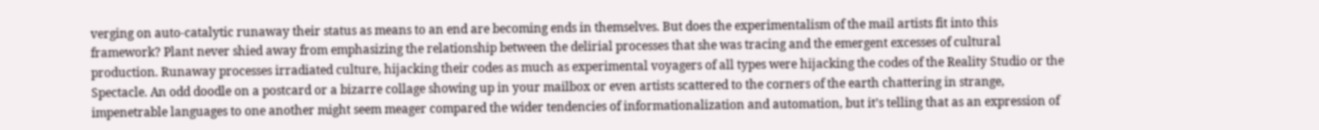verging on auto-catalytic runaway their status as means to an end are becoming ends in themselves. But does the experimentalism of the mail artists fit into this framework? Plant never shied away from emphasizing the relationship between the delirial processes that she was tracing and the emergent excesses of cultural production. Runaway processes irradiated culture, hijacking their codes as much as experimental voyagers of all types were hijacking the codes of the Reality Studio or the Spectacle. An odd doodle on a postcard or a bizarre collage showing up in your mailbox or even artists scattered to the corners of the earth chattering in strange, impenetrable languages to one another might seem meager compared the wider tendencies of informationalization and automation, but it’s telling that as an expression of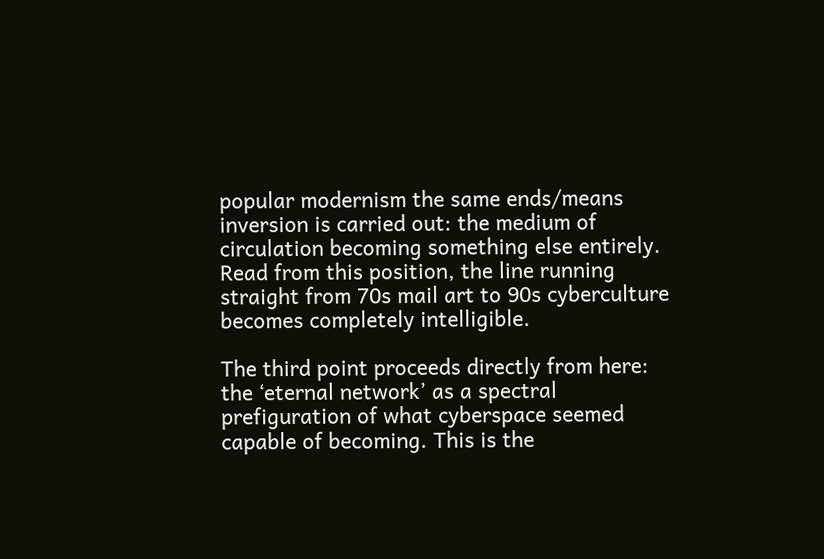popular modernism the same ends/means inversion is carried out: the medium of circulation becoming something else entirely. Read from this position, the line running straight from 70s mail art to 90s cyberculture becomes completely intelligible.

The third point proceeds directly from here: the ‘eternal network’ as a spectral prefiguration of what cyberspace seemed capable of becoming. This is the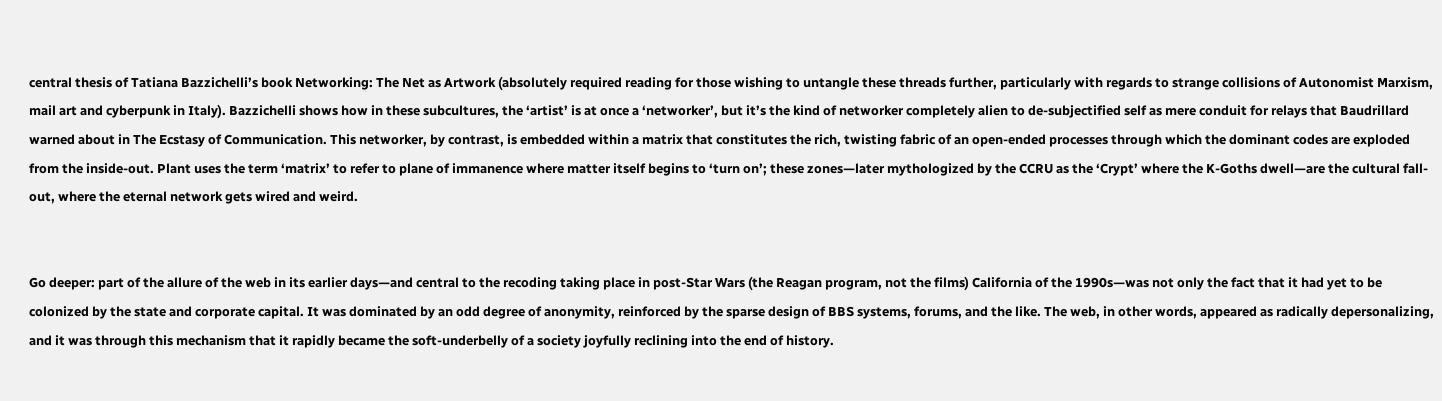central thesis of Tatiana Bazzichelli’s book Networking: The Net as Artwork (absolutely required reading for those wishing to untangle these threads further, particularly with regards to strange collisions of Autonomist Marxism, mail art and cyberpunk in Italy). Bazzichelli shows how in these subcultures, the ‘artist’ is at once a ‘networker’, but it’s the kind of networker completely alien to de-subjectified self as mere conduit for relays that Baudrillard warned about in The Ecstasy of Communication. This networker, by contrast, is embedded within a matrix that constitutes the rich, twisting fabric of an open-ended processes through which the dominant codes are exploded from the inside-out. Plant uses the term ‘matrix’ to refer to plane of immanence where matter itself begins to ‘turn on’; these zones—later mythologized by the CCRU as the ‘Crypt’ where the K-Goths dwell—are the cultural fall-out, where the eternal network gets wired and weird.


Go deeper: part of the allure of the web in its earlier days—and central to the recoding taking place in post-Star Wars (the Reagan program, not the films) California of the 1990s—was not only the fact that it had yet to be colonized by the state and corporate capital. It was dominated by an odd degree of anonymity, reinforced by the sparse design of BBS systems, forums, and the like. The web, in other words, appeared as radically depersonalizing, and it was through this mechanism that it rapidly became the soft-underbelly of a society joyfully reclining into the end of history.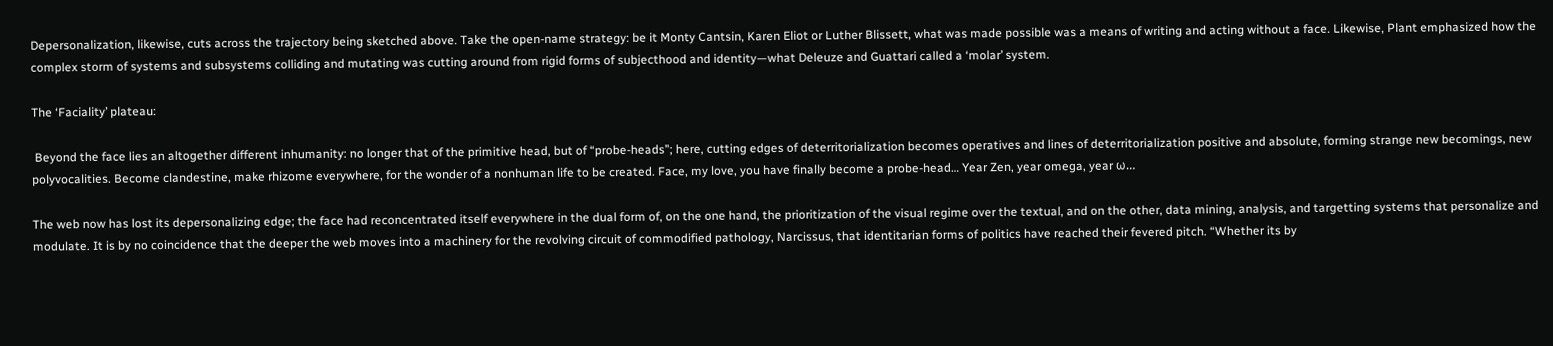Depersonalization, likewise, cuts across the trajectory being sketched above. Take the open-name strategy: be it Monty Cantsin, Karen Eliot or Luther Blissett, what was made possible was a means of writing and acting without a face. Likewise, Plant emphasized how the complex storm of systems and subsystems colliding and mutating was cutting around from rigid forms of subjecthood and identity—what Deleuze and Guattari called a ‘molar’ system.

The ‘Faciality’ plateau:

 Beyond the face lies an altogether different inhumanity: no longer that of the primitive head, but of “probe-heads”; here, cutting edges of deterritorialization becomes operatives and lines of deterritorialization positive and absolute, forming strange new becomings, new polyvocalities. Become clandestine, make rhizome everywhere, for the wonder of a nonhuman life to be created. Face, my love, you have finally become a probe-head… Year Zen, year omega, year ω…

The web now has lost its depersonalizing edge; the face had reconcentrated itself everywhere in the dual form of, on the one hand, the prioritization of the visual regime over the textual, and on the other, data mining, analysis, and targetting systems that personalize and modulate. It is by no coincidence that the deeper the web moves into a machinery for the revolving circuit of commodified pathology, Narcissus, that identitarian forms of politics have reached their fevered pitch. “Whether its by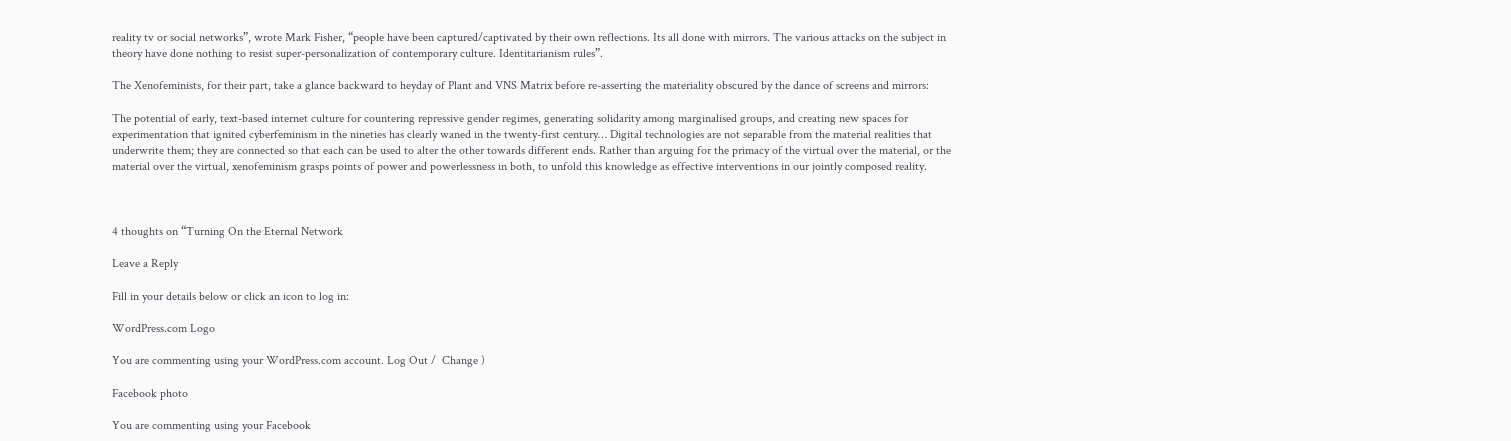reality tv or social networks”, wrote Mark Fisher, “people have been captured/captivated by their own reflections. Its all done with mirrors. The various attacks on the subject in theory have done nothing to resist super-personalization of contemporary culture. Identitarianism rules”.

The Xenofeminists, for their part, take a glance backward to heyday of Plant and VNS Matrix before re-asserting the materiality obscured by the dance of screens and mirrors:

The potential of early, text-based internet culture for countering repressive gender regimes, generating solidarity among marginalised groups, and creating new spaces for experimentation that ignited cyberfeminism in the nineties has clearly waned in the twenty-first century… Digital technologies are not separable from the material realities that underwrite them; they are connected so that each can be used to alter the other towards different ends. Rather than arguing for the primacy of the virtual over the material, or the material over the virtual, xenofeminism grasps points of power and powerlessness in both, to unfold this knowledge as effective interventions in our jointly composed reality.



4 thoughts on “Turning On the Eternal Network

Leave a Reply

Fill in your details below or click an icon to log in:

WordPress.com Logo

You are commenting using your WordPress.com account. Log Out /  Change )

Facebook photo

You are commenting using your Facebook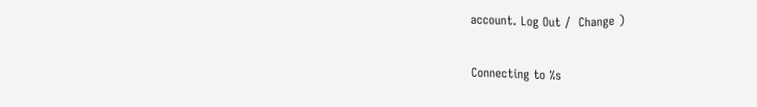account. Log Out /  Change )

Connecting to %s